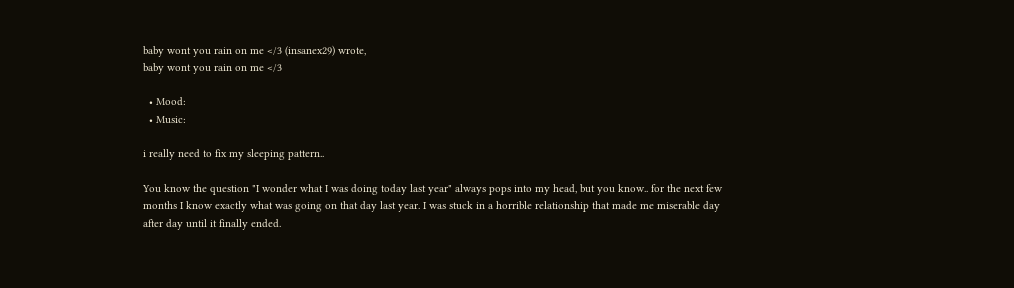baby wont you rain on me </3 (insanex29) wrote,
baby wont you rain on me </3

  • Mood:
  • Music:

i really need to fix my sleeping pattern..

You know the question "I wonder what I was doing today last year" always pops into my head, but you know.. for the next few months I know exactly what was going on that day last year. I was stuck in a horrible relationship that made me miserable day after day until it finally ended.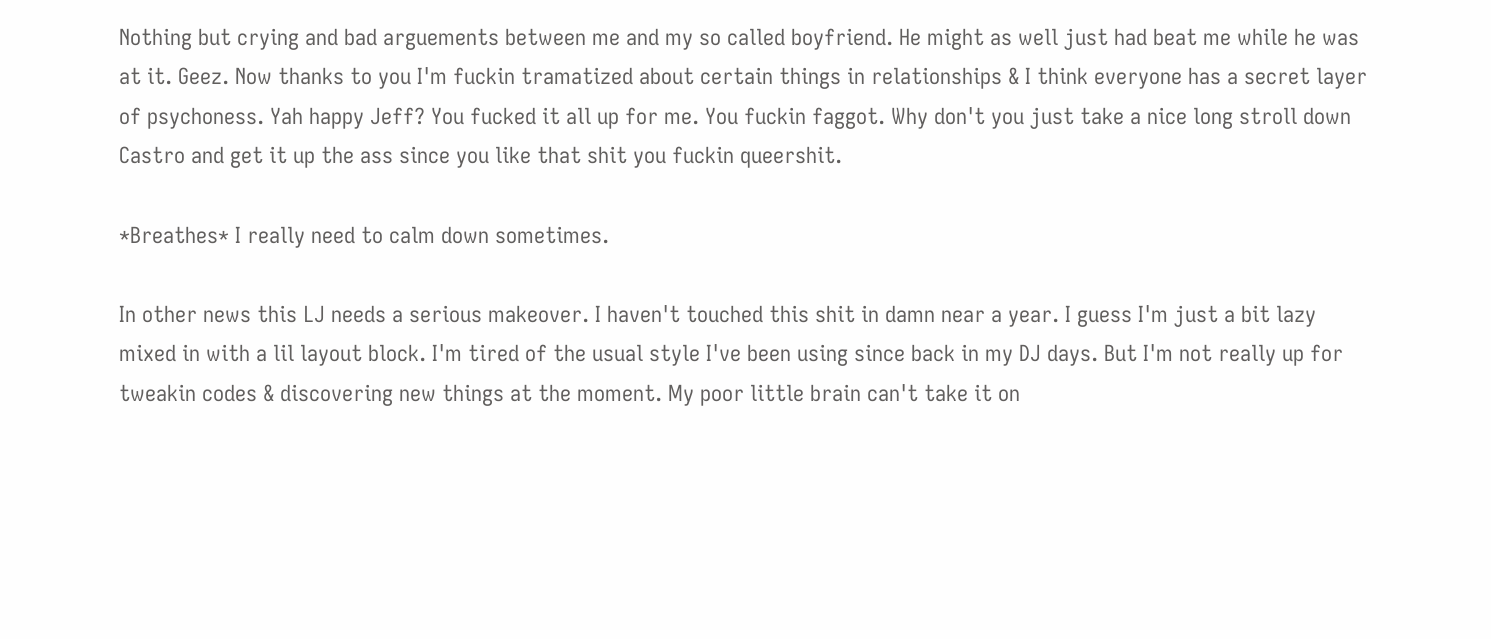Nothing but crying and bad arguements between me and my so called boyfriend. He might as well just had beat me while he was at it. Geez. Now thanks to you I'm fuckin tramatized about certain things in relationships & I think everyone has a secret layer of psychoness. Yah happy Jeff? You fucked it all up for me. You fuckin faggot. Why don't you just take a nice long stroll down Castro and get it up the ass since you like that shit you fuckin queershit.

*Breathes* I really need to calm down sometimes.

In other news this LJ needs a serious makeover. I haven't touched this shit in damn near a year. I guess I'm just a bit lazy mixed in with a lil layout block. I'm tired of the usual style I've been using since back in my DJ days. But I'm not really up for tweakin codes & discovering new things at the moment. My poor little brain can't take it on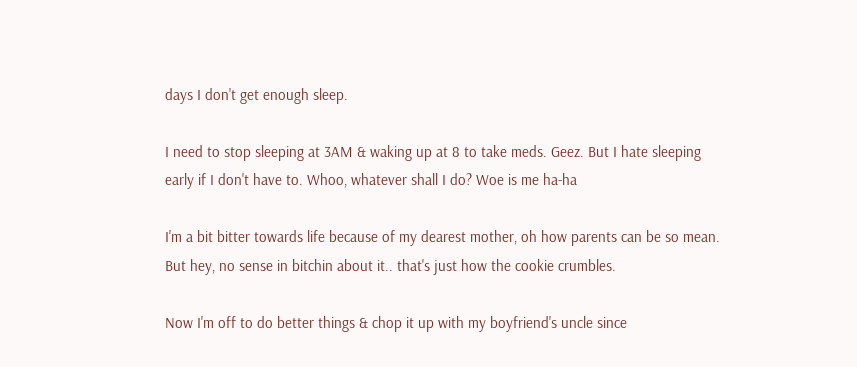days I don't get enough sleep.

I need to stop sleeping at 3AM & waking up at 8 to take meds. Geez. But I hate sleeping early if I don't have to. Whoo, whatever shall I do? Woe is me ha-ha

I'm a bit bitter towards life because of my dearest mother, oh how parents can be so mean. But hey, no sense in bitchin about it.. that's just how the cookie crumbles.

Now I'm off to do better things & chop it up with my boyfriend's uncle since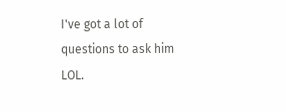I've got a lot of questions to ask him LOL.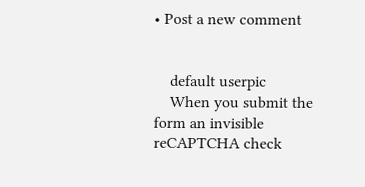• Post a new comment


    default userpic
    When you submit the form an invisible reCAPTCHA check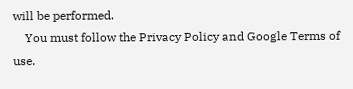will be performed.
    You must follow the Privacy Policy and Google Terms of use.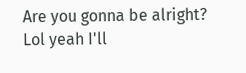Are you gonna be alright?
Lol yeah I'll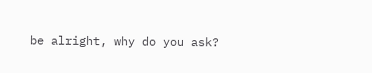be alright, why do you ask?